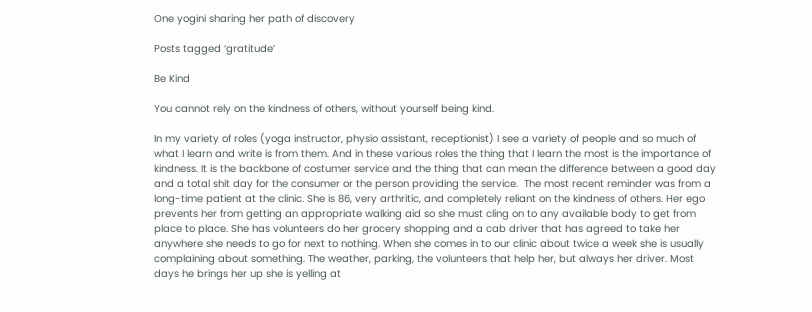One yogini sharing her path of discovery

Posts tagged ‘gratitude’

Be Kind

You cannot rely on the kindness of others, without yourself being kind.

In my variety of roles (yoga instructor, physio assistant, receptionist) I see a variety of people and so much of what I learn and write is from them. And in these various roles the thing that I learn the most is the importance of kindness. It is the backbone of costumer service and the thing that can mean the difference between a good day and a total shit day for the consumer or the person providing the service.  The most recent reminder was from a long-time patient at the clinic. She is 86, very arthritic, and completely reliant on the kindness of others. Her ego prevents her from getting an appropriate walking aid so she must cling on to any available body to get from place to place. She has volunteers do her grocery shopping and a cab driver that has agreed to take her anywhere she needs to go for next to nothing. When she comes in to our clinic about twice a week she is usually complaining about something. The weather, parking, the volunteers that help her, but always her driver. Most days he brings her up she is yelling at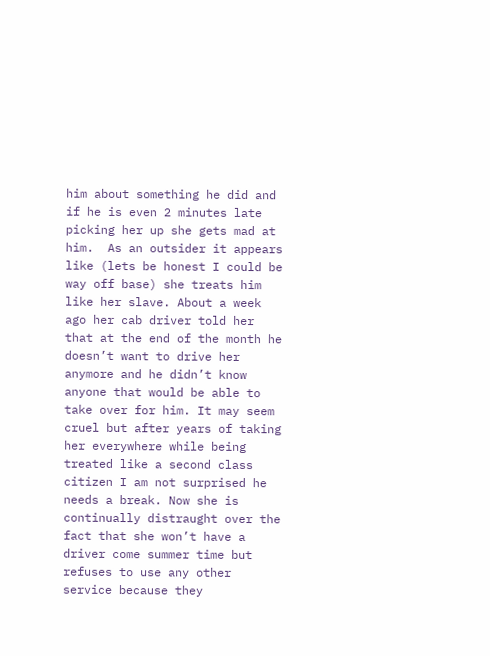him about something he did and if he is even 2 minutes late picking her up she gets mad at him.  As an outsider it appears like (lets be honest I could be way off base) she treats him like her slave. About a week ago her cab driver told her that at the end of the month he doesn’t want to drive her anymore and he didn’t know anyone that would be able to take over for him. It may seem cruel but after years of taking her everywhere while being treated like a second class citizen I am not surprised he needs a break. Now she is continually distraught over the fact that she won’t have a driver come summer time but refuses to use any other service because they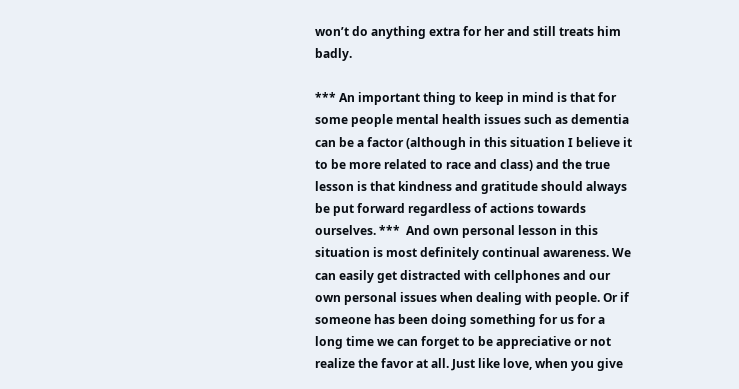won’t do anything extra for her and still treats him badly.

*** An important thing to keep in mind is that for some people mental health issues such as dementia can be a factor (although in this situation I believe it to be more related to race and class) and the true lesson is that kindness and gratitude should always be put forward regardless of actions towards ourselves. ***  And own personal lesson in this situation is most definitely continual awareness. We can easily get distracted with cellphones and our own personal issues when dealing with people. Or if someone has been doing something for us for a long time we can forget to be appreciative or not realize the favor at all. Just like love, when you give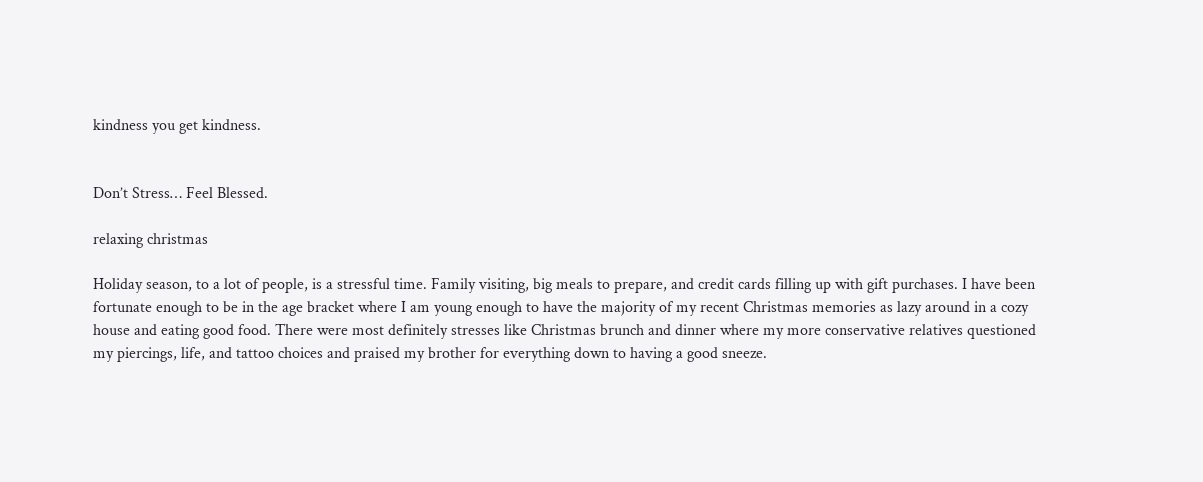kindness you get kindness.


Don’t Stress… Feel Blessed.

relaxing christmas

Holiday season, to a lot of people, is a stressful time. Family visiting, big meals to prepare, and credit cards filling up with gift purchases. I have been fortunate enough to be in the age bracket where I am young enough to have the majority of my recent Christmas memories as lazy around in a cozy house and eating good food. There were most definitely stresses like Christmas brunch and dinner where my more conservative relatives questioned my piercings, life, and tattoo choices and praised my brother for everything down to having a good sneeze.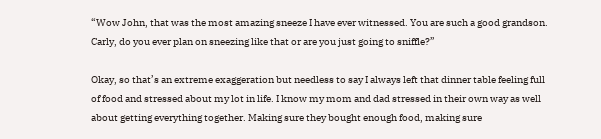“Wow John, that was the most amazing sneeze I have ever witnessed. You are such a good grandson. Carly, do you ever plan on sneezing like that or are you just going to sniffle?”

Okay, so that’s an extreme exaggeration but needless to say I always left that dinner table feeling full of food and stressed about my lot in life. I know my mom and dad stressed in their own way as well about getting everything together. Making sure they bought enough food, making sure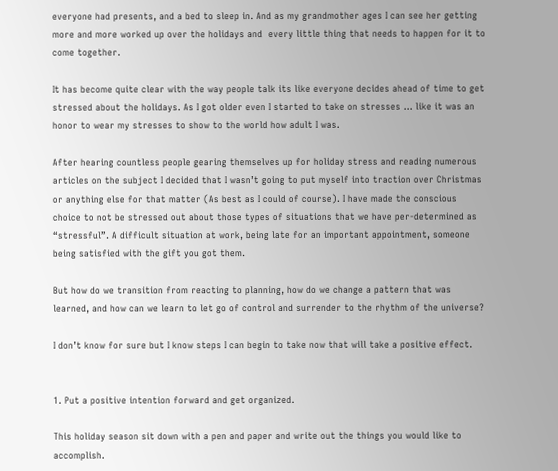everyone had presents, and a bed to sleep in. And as my grandmother ages I can see her getting more and more worked up over the holidays and  every little thing that needs to happen for it to come together.

It has become quite clear with the way people talk its like everyone decides ahead of time to get stressed about the holidays. As I got older even I started to take on stresses … like it was an honor to wear my stresses to show to the world how adult I was.

After hearing countless people gearing themselves up for holiday stress and reading numerous articles on the subject I decided that I wasn’t going to put myself into traction over Christmas or anything else for that matter (As best as I could of course). I have made the conscious choice to not be stressed out about those types of situations that we have per-determined as “stressful”. A difficult situation at work, being late for an important appointment, someone being satisfied with the gift you got them.

But how do we transition from reacting to planning, how do we change a pattern that was learned, and how can we learn to let go of control and surrender to the rhythm of the universe?

I don’t know for sure but I know steps I can begin to take now that will take a positive effect.


1. Put a positive intention forward and get organized.

This holiday season sit down with a pen and paper and write out the things you would like to accomplish.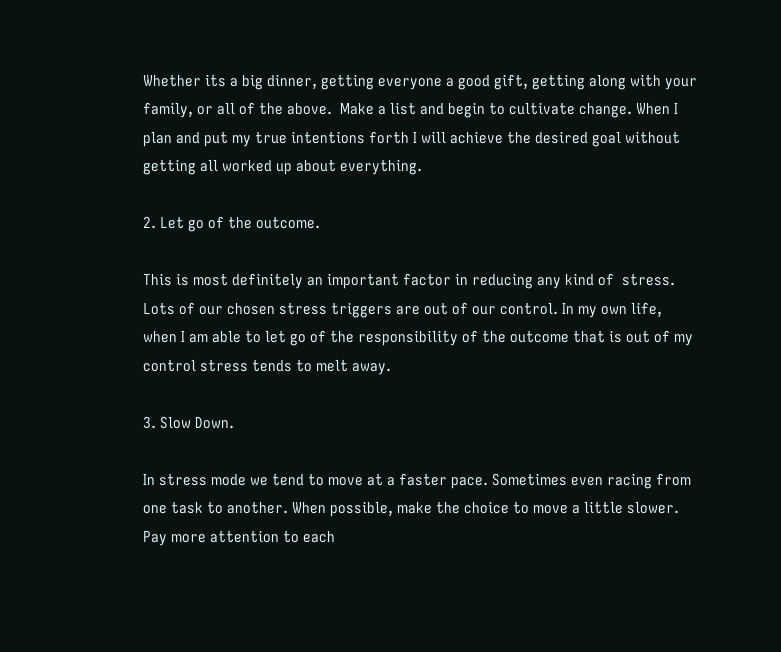Whether its a big dinner, getting everyone a good gift, getting along with your family, or all of the above.  Make a list and begin to cultivate change. When I plan and put my true intentions forth I will achieve the desired goal without getting all worked up about everything.

2. Let go of the outcome.

This is most definitely an important factor in reducing any kind of  stress. Lots of our chosen stress triggers are out of our control. In my own life, when I am able to let go of the responsibility of the outcome that is out of my control stress tends to melt away.

3. Slow Down.

In stress mode we tend to move at a faster pace. Sometimes even racing from one task to another. When possible, make the choice to move a little slower. Pay more attention to each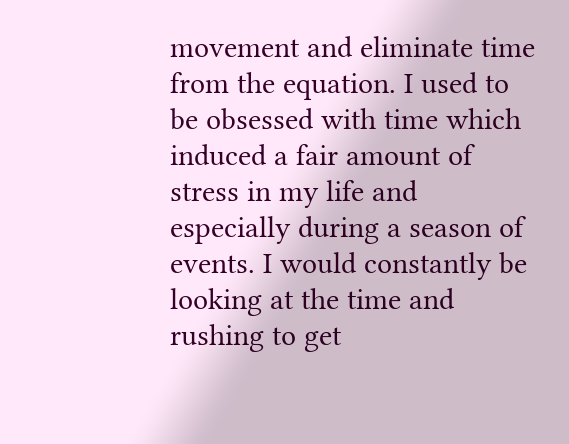movement and eliminate time from the equation. I used to be obsessed with time which induced a fair amount of stress in my life and especially during a season of events. I would constantly be looking at the time and rushing to get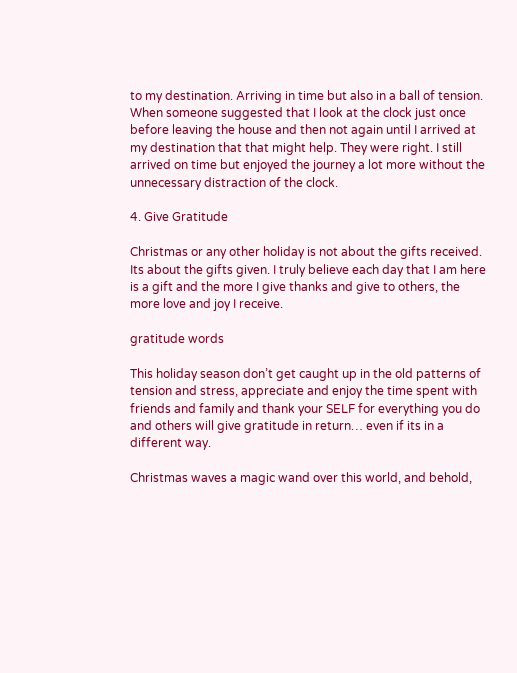to my destination. Arriving in time but also in a ball of tension. When someone suggested that I look at the clock just once before leaving the house and then not again until I arrived at my destination that that might help. They were right. I still arrived on time but enjoyed the journey a lot more without the unnecessary distraction of the clock.

4. Give Gratitude

Christmas or any other holiday is not about the gifts received. Its about the gifts given. I truly believe each day that I am here is a gift and the more I give thanks and give to others, the more love and joy I receive.

gratitude words

This holiday season don’t get caught up in the old patterns of tension and stress, appreciate and enjoy the time spent with friends and family and thank your SELF for everything you do and others will give gratitude in return… even if its in a different way.

Christmas waves a magic wand over this world, and behold,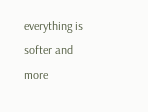everything is softer and more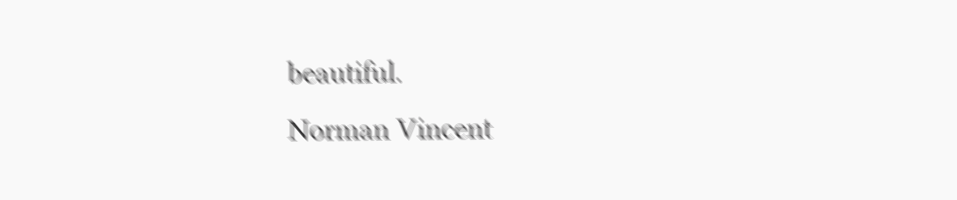beautiful.
Norman Vincent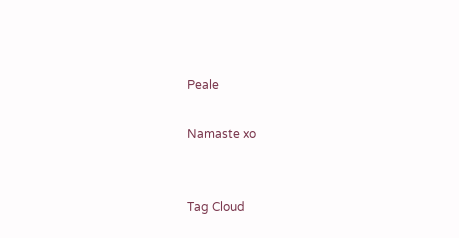Peale

Namaste xo


Tag Cloud